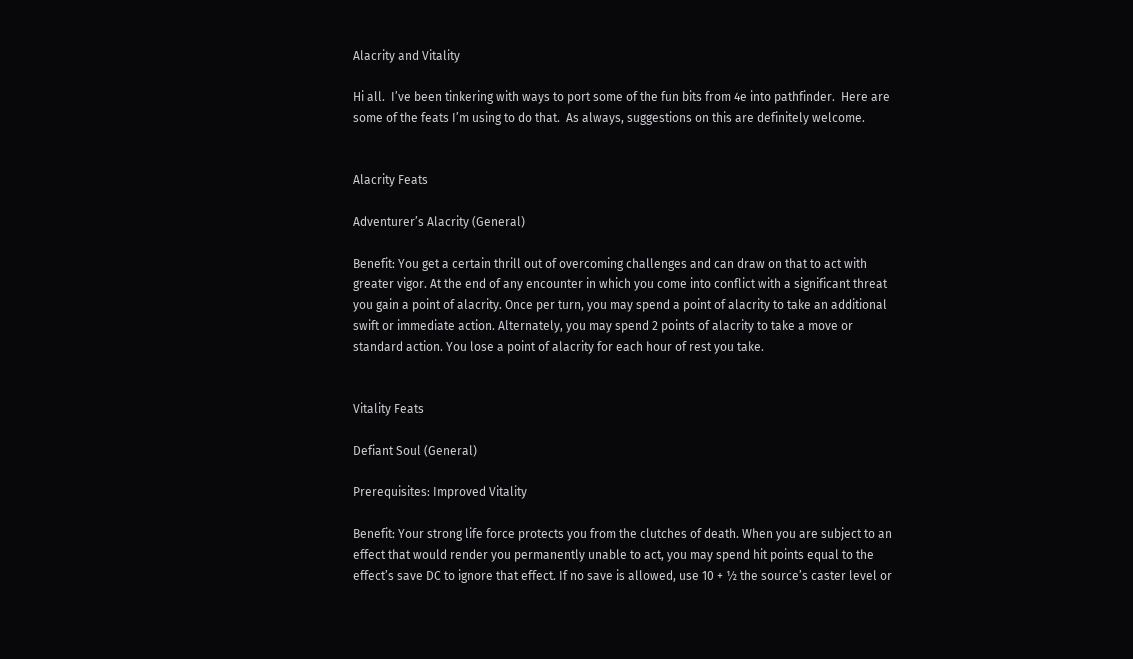Alacrity and Vitality

Hi all.  I’ve been tinkering with ways to port some of the fun bits from 4e into pathfinder.  Here are some of the feats I’m using to do that.  As always, suggestions on this are definitely welcome.


Alacrity Feats

Adventurer’s Alacrity (General)

Benefit: You get a certain thrill out of overcoming challenges and can draw on that to act with greater vigor. At the end of any encounter in which you come into conflict with a significant threat you gain a point of alacrity. Once per turn, you may spend a point of alacrity to take an additional swift or immediate action. Alternately, you may spend 2 points of alacrity to take a move or standard action. You lose a point of alacrity for each hour of rest you take.


Vitality Feats

Defiant Soul (General)

Prerequisites: Improved Vitality

Benefit: Your strong life force protects you from the clutches of death. When you are subject to an effect that would render you permanently unable to act, you may spend hit points equal to the effect’s save DC to ignore that effect. If no save is allowed, use 10 + ½ the source’s caster level or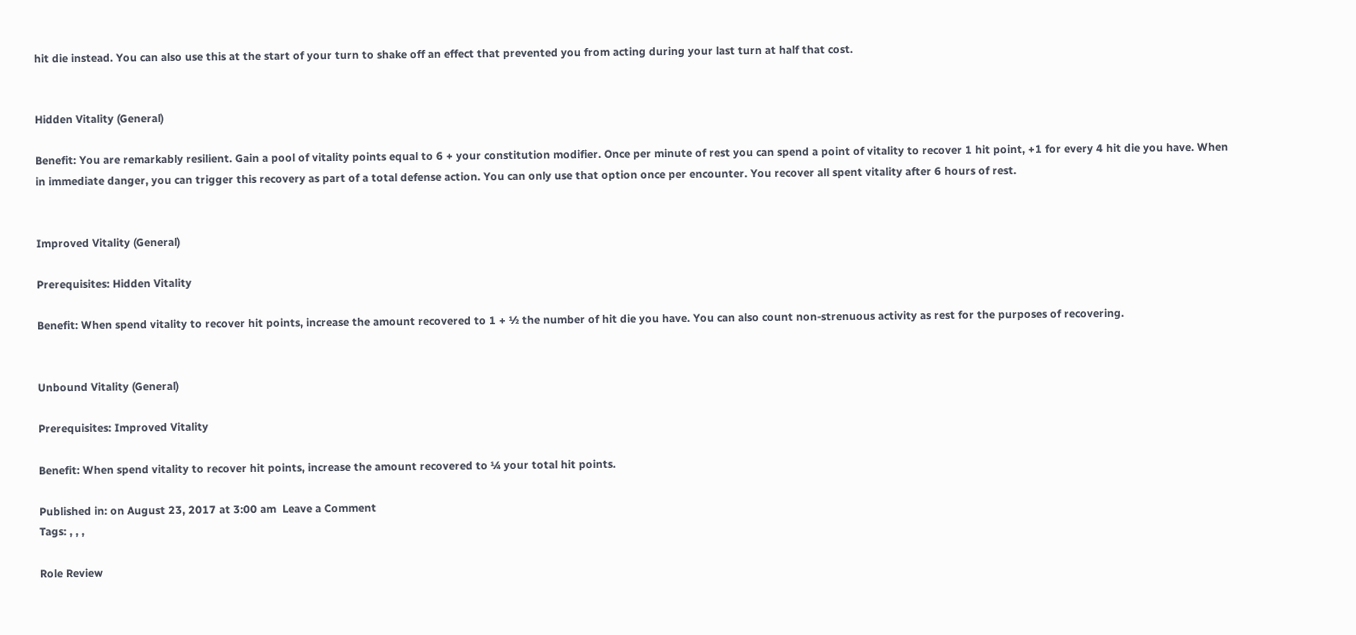hit die instead. You can also use this at the start of your turn to shake off an effect that prevented you from acting during your last turn at half that cost.


Hidden Vitality (General)

Benefit: You are remarkably resilient. Gain a pool of vitality points equal to 6 + your constitution modifier. Once per minute of rest you can spend a point of vitality to recover 1 hit point, +1 for every 4 hit die you have. When in immediate danger, you can trigger this recovery as part of a total defense action. You can only use that option once per encounter. You recover all spent vitality after 6 hours of rest.


Improved Vitality (General)

Prerequisites: Hidden Vitality

Benefit: When spend vitality to recover hit points, increase the amount recovered to 1 + ½ the number of hit die you have. You can also count non-strenuous activity as rest for the purposes of recovering.


Unbound Vitality (General)

Prerequisites: Improved Vitality

Benefit: When spend vitality to recover hit points, increase the amount recovered to ¼ your total hit points.

Published in: on August 23, 2017 at 3:00 am  Leave a Comment
Tags: , , ,

Role Review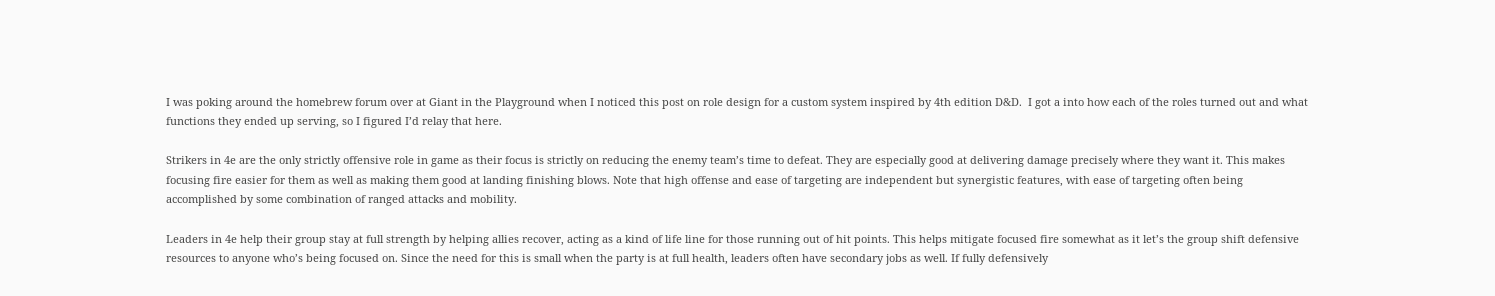I was poking around the homebrew forum over at Giant in the Playground when I noticed this post on role design for a custom system inspired by 4th edition D&D.  I got a into how each of the roles turned out and what functions they ended up serving, so I figured I’d relay that here.

Strikers in 4e are the only strictly offensive role in game as their focus is strictly on reducing the enemy team’s time to defeat. They are especially good at delivering damage precisely where they want it. This makes focusing fire easier for them as well as making them good at landing finishing blows. Note that high offense and ease of targeting are independent but synergistic features, with ease of targeting often being accomplished by some combination of ranged attacks and mobility.

Leaders in 4e help their group stay at full strength by helping allies recover, acting as a kind of life line for those running out of hit points. This helps mitigate focused fire somewhat as it let’s the group shift defensive resources to anyone who’s being focused on. Since the need for this is small when the party is at full health, leaders often have secondary jobs as well. If fully defensively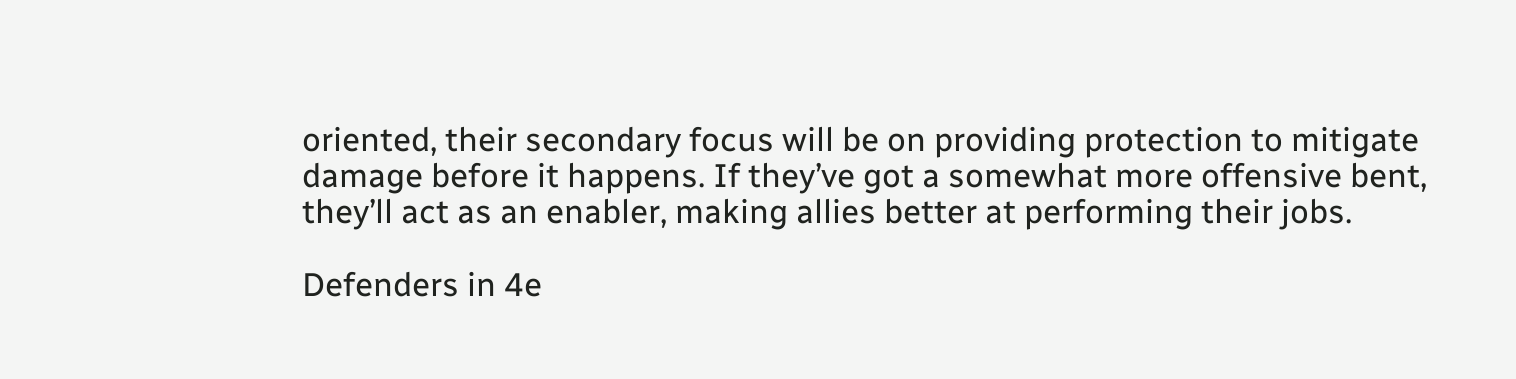oriented, their secondary focus will be on providing protection to mitigate damage before it happens. If they’ve got a somewhat more offensive bent, they’ll act as an enabler, making allies better at performing their jobs.

Defenders in 4e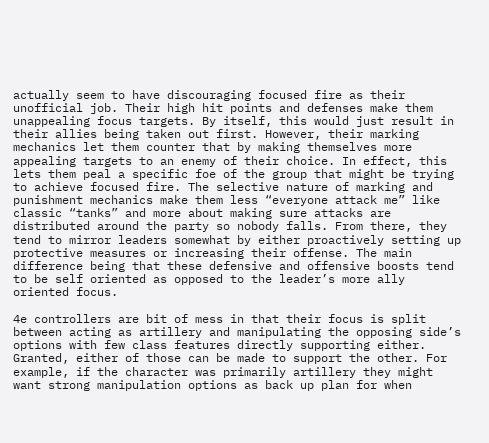actually seem to have discouraging focused fire as their unofficial job. Their high hit points and defenses make them unappealing focus targets. By itself, this would just result in their allies being taken out first. However, their marking mechanics let them counter that by making themselves more appealing targets to an enemy of their choice. In effect, this lets them peal a specific foe of the group that might be trying to achieve focused fire. The selective nature of marking and punishment mechanics make them less “everyone attack me” like classic “tanks” and more about making sure attacks are distributed around the party so nobody falls. From there, they tend to mirror leaders somewhat by either proactively setting up protective measures or increasing their offense. The main difference being that these defensive and offensive boosts tend to be self oriented as opposed to the leader’s more ally oriented focus.

4e controllers are bit of mess in that their focus is split between acting as artillery and manipulating the opposing side’s options with few class features directly supporting either. Granted, either of those can be made to support the other. For example, if the character was primarily artillery they might want strong manipulation options as back up plan for when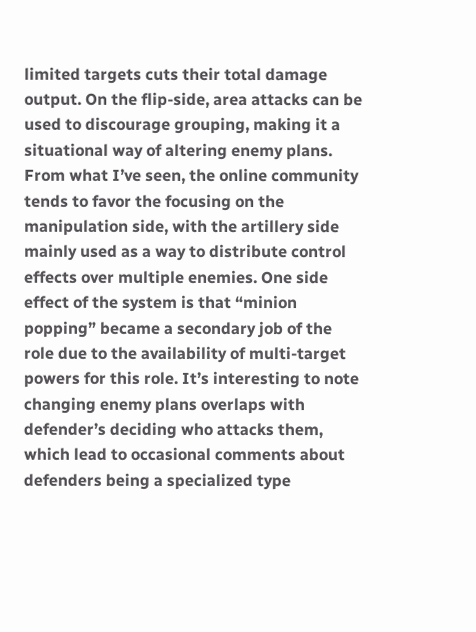limited targets cuts their total damage output. On the flip-side, area attacks can be used to discourage grouping, making it a situational way of altering enemy plans. From what I’ve seen, the online community tends to favor the focusing on the manipulation side, with the artillery side mainly used as a way to distribute control effects over multiple enemies. One side effect of the system is that “minion popping” became a secondary job of the role due to the availability of multi-target powers for this role. It’s interesting to note changing enemy plans overlaps with defender’s deciding who attacks them, which lead to occasional comments about defenders being a specialized type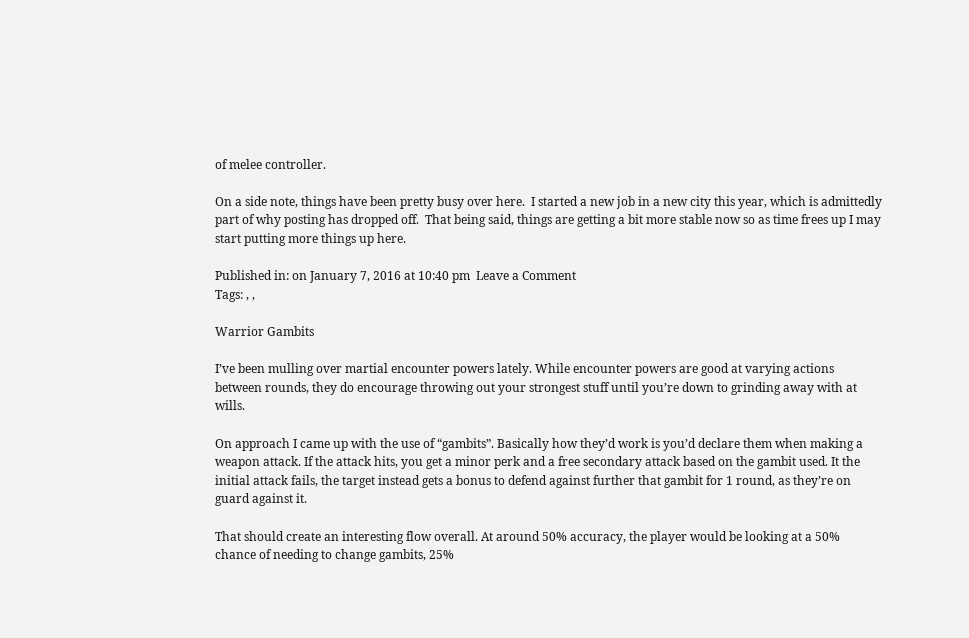of melee controller.

On a side note, things have been pretty busy over here.  I started a new job in a new city this year, which is admittedly part of why posting has dropped off.  That being said, things are getting a bit more stable now so as time frees up I may start putting more things up here.

Published in: on January 7, 2016 at 10:40 pm  Leave a Comment
Tags: , ,

Warrior Gambits

I’ve been mulling over martial encounter powers lately. While encounter powers are good at varying actions between rounds, they do encourage throwing out your strongest stuff until you’re down to grinding away with at wills.

On approach I came up with the use of “gambits”. Basically how they’d work is you’d declare them when making a weapon attack. If the attack hits, you get a minor perk and a free secondary attack based on the gambit used. It the initial attack fails, the target instead gets a bonus to defend against further that gambit for 1 round, as they’re on guard against it.

That should create an interesting flow overall. At around 50% accuracy, the player would be looking at a 50% chance of needing to change gambits, 25%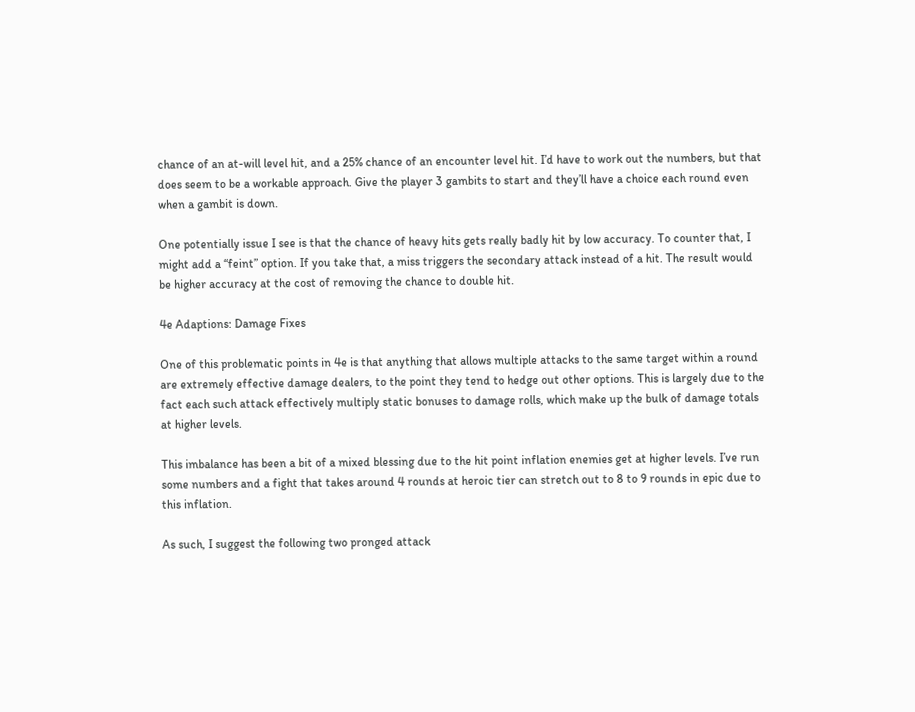chance of an at-will level hit, and a 25% chance of an encounter level hit. I’d have to work out the numbers, but that does seem to be a workable approach. Give the player 3 gambits to start and they’ll have a choice each round even when a gambit is down.

One potentially issue I see is that the chance of heavy hits gets really badly hit by low accuracy. To counter that, I might add a “feint” option. If you take that, a miss triggers the secondary attack instead of a hit. The result would be higher accuracy at the cost of removing the chance to double hit.

4e Adaptions: Damage Fixes

One of this problematic points in 4e is that anything that allows multiple attacks to the same target within a round are extremely effective damage dealers, to the point they tend to hedge out other options. This is largely due to the fact each such attack effectively multiply static bonuses to damage rolls, which make up the bulk of damage totals at higher levels.

This imbalance has been a bit of a mixed blessing due to the hit point inflation enemies get at higher levels. I’ve run some numbers and a fight that takes around 4 rounds at heroic tier can stretch out to 8 to 9 rounds in epic due to this inflation.

As such, I suggest the following two pronged attack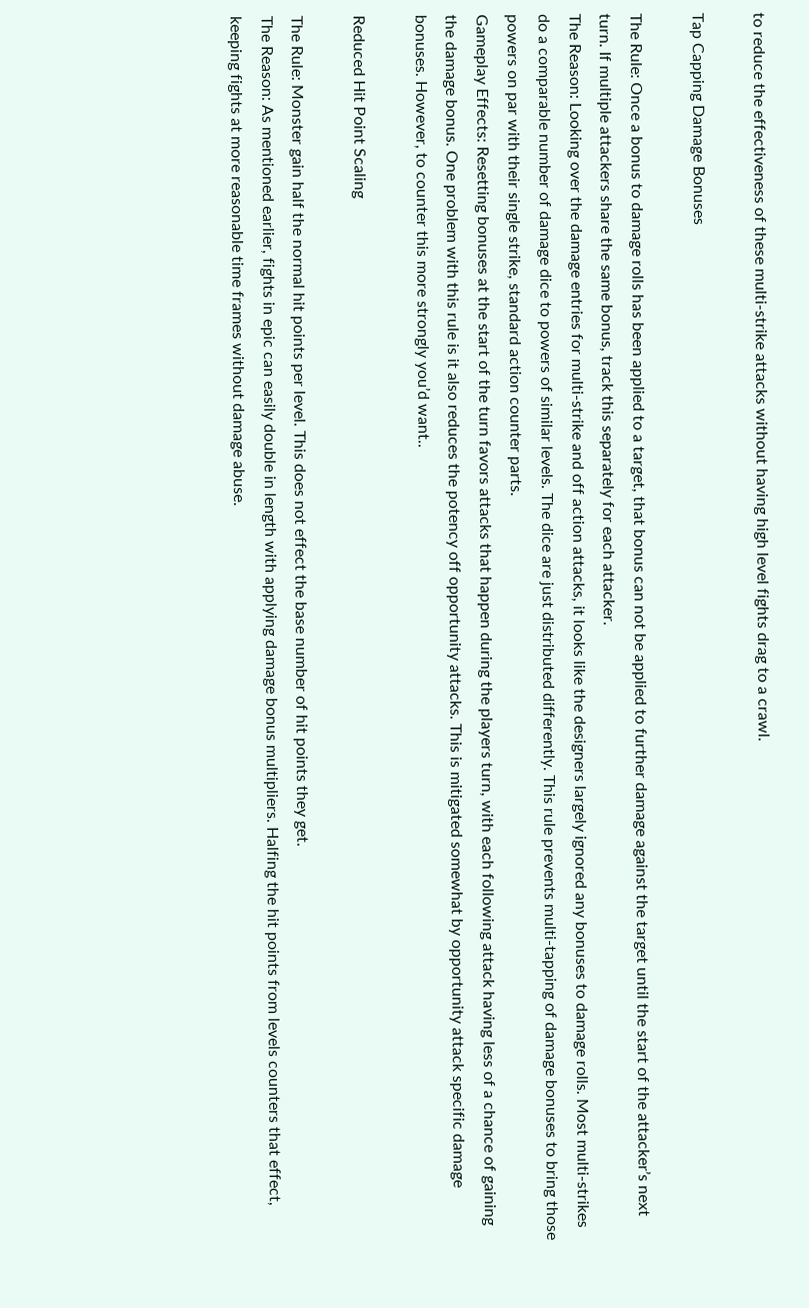to reduce the effectiveness of these multi-strike attacks without having high level fights drag to a crawl.

Tap Capping Damage Bonuses

The Rule: Once a bonus to damage rolls has been applied to a target, that bonus can not be applied to further damage against the target until the start of the attacker’s next turn. If multiple attackers share the same bonus, track this separately for each attacker.
The Reason: Looking over the damage entries for multi-strike and off action attacks, it looks like the designers largely ignored any bonuses to damage rolls. Most multi-strikes do a comparable number of damage dice to powers of similar levels. The dice are just distributed differently. This rule prevents multi-tapping of damage bonuses to bring those powers on par with their single strike, standard action counter parts.
Gameplay Effects: Resetting bonuses at the start of the turn favors attacks that happen during the players turn, with each following attack having less of a chance of gaining the damage bonus. One problem with this rule is it also reduces the potency off opportunity attacks. This is mitigated somewhat by opportunity attack specific damage bonuses. However, to counter this more strongly you’d want..

Reduced Hit Point Scaling

The Rule: Monster gain half the normal hit points per level. This does not effect the base number of hit points they get.
The Reason: As mentioned earlier, fights in epic can easily double in length with applying damage bonus multipliers. Halfing the hit points from levels counters that effect, keeping fights at more reasonable time frames without damage abuse.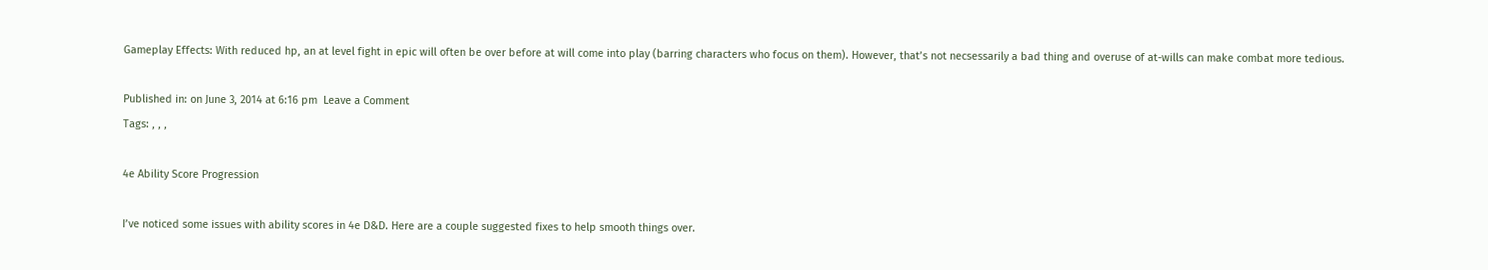Gameplay Effects: With reduced hp, an at level fight in epic will often be over before at will come into play (barring characters who focus on them). However, that’s not necsessarily a bad thing and overuse of at-wills can make combat more tedious.

Published in: on June 3, 2014 at 6:16 pm  Leave a Comment
Tags: , , ,

4e Ability Score Progression

I’ve noticed some issues with ability scores in 4e D&D. Here are a couple suggested fixes to help smooth things over.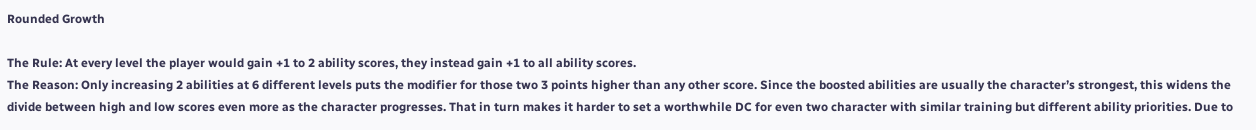Rounded Growth

The Rule: At every level the player would gain +1 to 2 ability scores, they instead gain +1 to all ability scores.
The Reason: Only increasing 2 abilities at 6 different levels puts the modifier for those two 3 points higher than any other score. Since the boosted abilities are usually the character’s strongest, this widens the divide between high and low scores even more as the character progresses. That in turn makes it harder to set a worthwhile DC for even two character with similar training but different ability priorities. Due to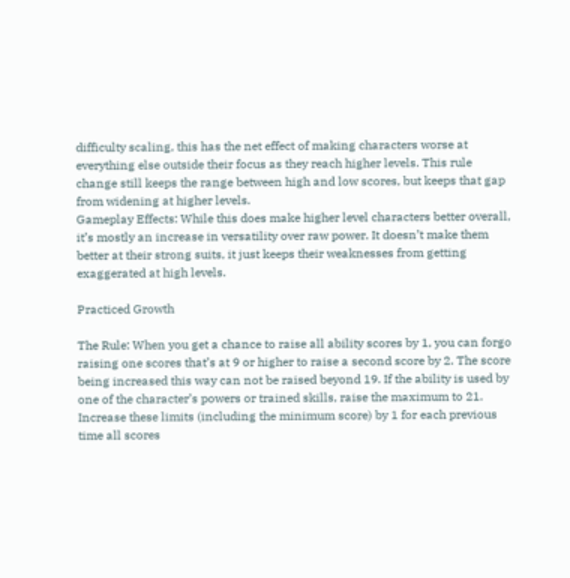difficulty scaling, this has the net effect of making characters worse at everything else outside their focus as they reach higher levels. This rule change still keeps the range between high and low scores, but keeps that gap from widening at higher levels.
Gameplay Effects: While this does make higher level characters better overall, it’s mostly an increase in versatility over raw power. It doesn’t make them better at their strong suits, it just keeps their weaknesses from getting exaggerated at high levels.

Practiced Growth

The Rule: When you get a chance to raise all ability scores by 1, you can forgo raising one scores that’s at 9 or higher to raise a second score by 2. The score being increased this way can not be raised beyond 19. If the ability is used by one of the character’s powers or trained skills, raise the maximum to 21. Increase these limits (including the minimum score) by 1 for each previous time all scores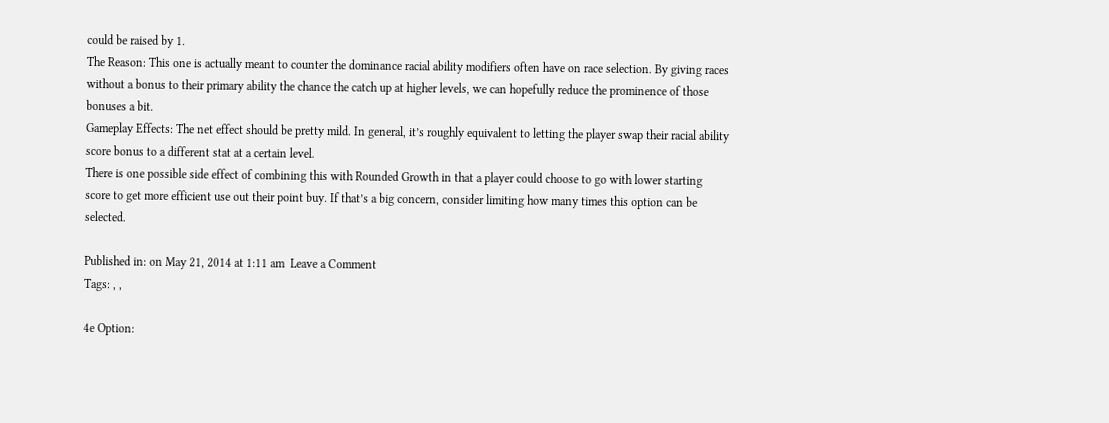could be raised by 1.
The Reason: This one is actually meant to counter the dominance racial ability modifiers often have on race selection. By giving races without a bonus to their primary ability the chance the catch up at higher levels, we can hopefully reduce the prominence of those bonuses a bit.
Gameplay Effects: The net effect should be pretty mild. In general, it’s roughly equivalent to letting the player swap their racial ability score bonus to a different stat at a certain level.
There is one possible side effect of combining this with Rounded Growth in that a player could choose to go with lower starting score to get more efficient use out their point buy. If that’s a big concern, consider limiting how many times this option can be selected.

Published in: on May 21, 2014 at 1:11 am  Leave a Comment
Tags: , ,

4e Option: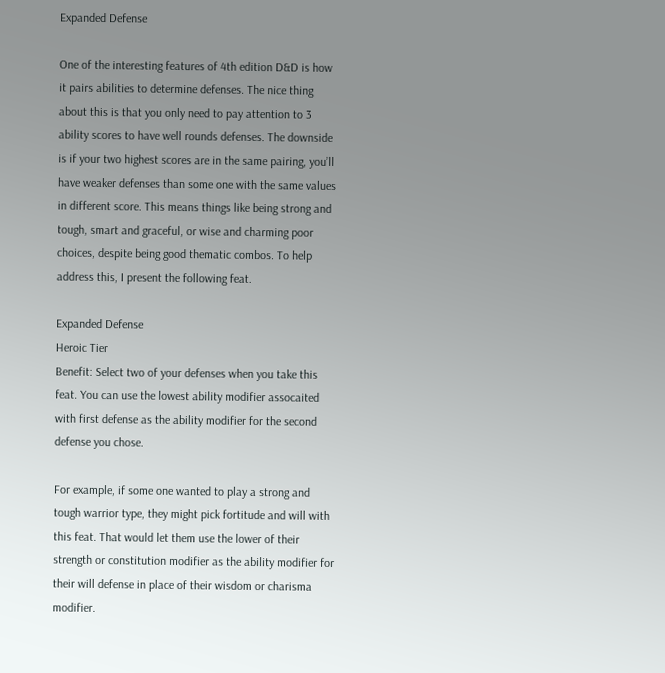Expanded Defense

One of the interesting features of 4th edition D&D is how it pairs abilities to determine defenses. The nice thing about this is that you only need to pay attention to 3 ability scores to have well rounds defenses. The downside is if your two highest scores are in the same pairing, you’ll have weaker defenses than some one with the same values in different score. This means things like being strong and tough, smart and graceful, or wise and charming poor choices, despite being good thematic combos. To help address this, I present the following feat.

Expanded Defense
Heroic Tier
Benefit: Select two of your defenses when you take this feat. You can use the lowest ability modifier assocaited with first defense as the ability modifier for the second defense you chose.

For example, if some one wanted to play a strong and tough warrior type, they might pick fortitude and will with this feat. That would let them use the lower of their strength or constitution modifier as the ability modifier for their will defense in place of their wisdom or charisma modifier.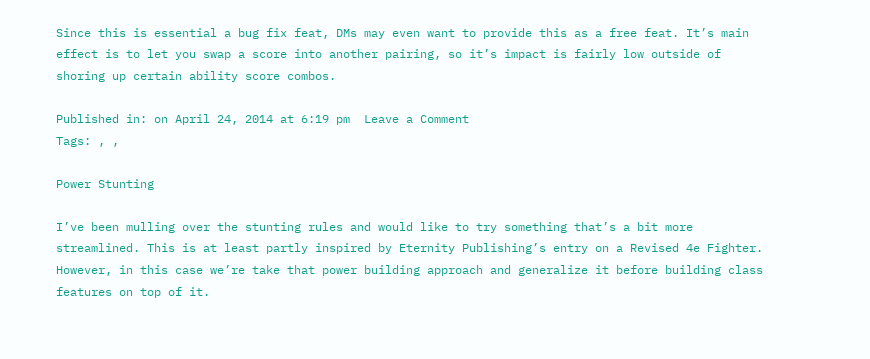Since this is essential a bug fix feat, DMs may even want to provide this as a free feat. It’s main effect is to let you swap a score into another pairing, so it’s impact is fairly low outside of shoring up certain ability score combos.

Published in: on April 24, 2014 at 6:19 pm  Leave a Comment
Tags: , ,

Power Stunting

I’ve been mulling over the stunting rules and would like to try something that’s a bit more streamlined. This is at least partly inspired by Eternity Publishing’s entry on a Revised 4e Fighter. However, in this case we’re take that power building approach and generalize it before building class features on top of it.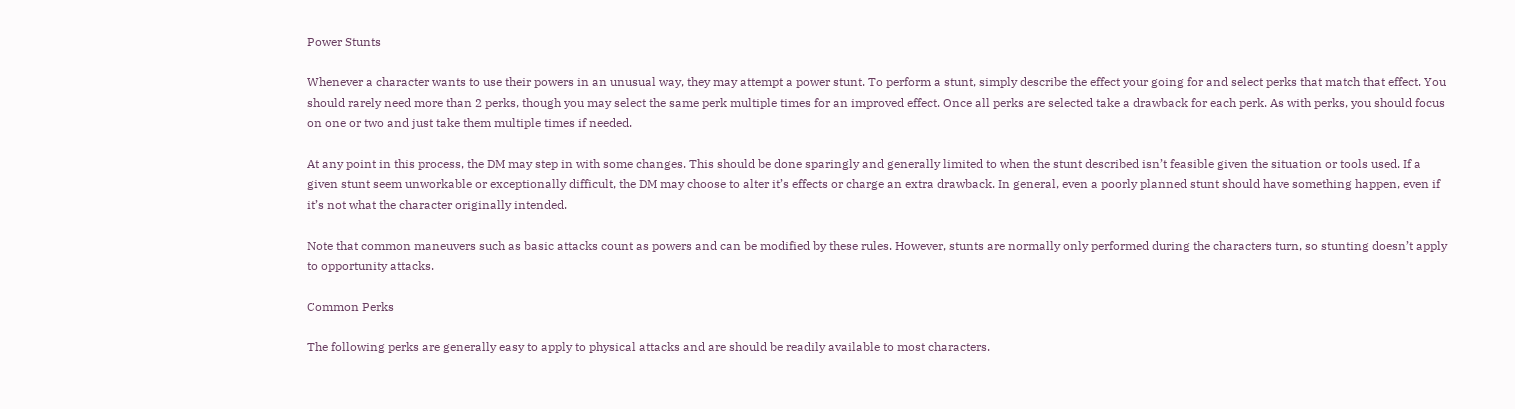Power Stunts

Whenever a character wants to use their powers in an unusual way, they may attempt a power stunt. To perform a stunt, simply describe the effect your going for and select perks that match that effect. You should rarely need more than 2 perks, though you may select the same perk multiple times for an improved effect. Once all perks are selected take a drawback for each perk. As with perks, you should focus on one or two and just take them multiple times if needed.

At any point in this process, the DM may step in with some changes. This should be done sparingly and generally limited to when the stunt described isn’t feasible given the situation or tools used. If a given stunt seem unworkable or exceptionally difficult, the DM may choose to alter it’s effects or charge an extra drawback. In general, even a poorly planned stunt should have something happen, even if it’s not what the character originally intended.

Note that common maneuvers such as basic attacks count as powers and can be modified by these rules. However, stunts are normally only performed during the characters turn, so stunting doesn’t apply to opportunity attacks.

Common Perks

The following perks are generally easy to apply to physical attacks and are should be readily available to most characters.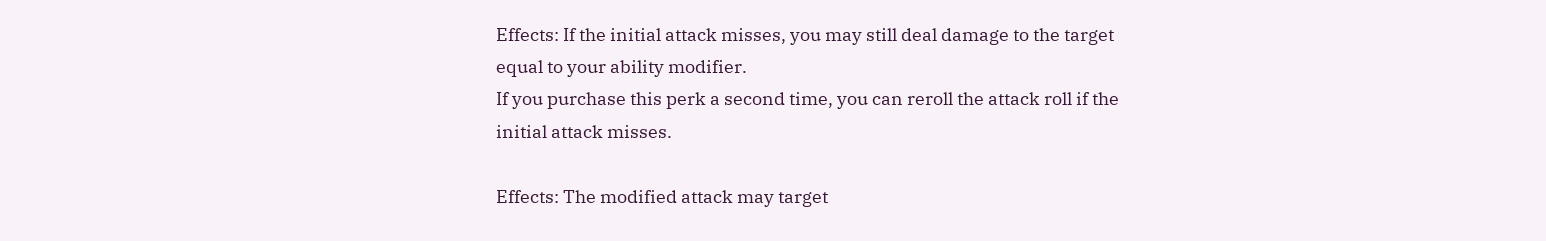Effects: If the initial attack misses, you may still deal damage to the target equal to your ability modifier.
If you purchase this perk a second time, you can reroll the attack roll if the initial attack misses.

Effects: The modified attack may target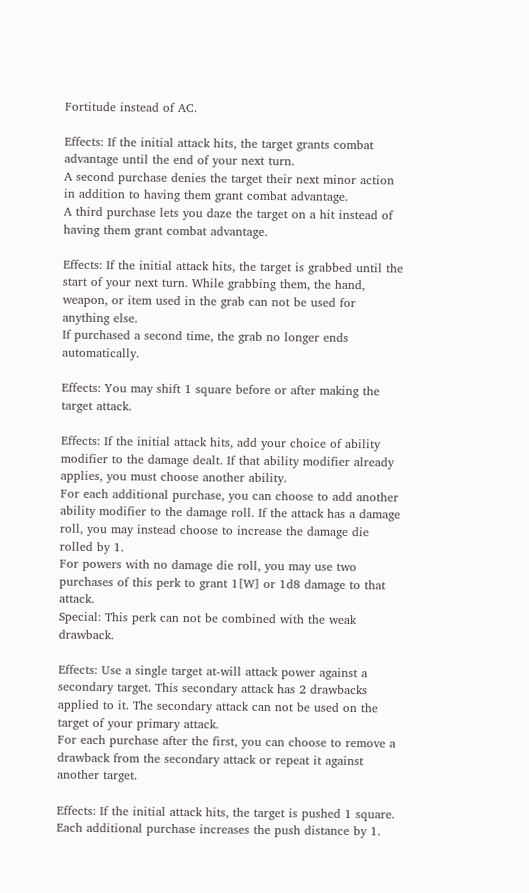Fortitude instead of AC.

Effects: If the initial attack hits, the target grants combat advantage until the end of your next turn.
A second purchase denies the target their next minor action in addition to having them grant combat advantage.
A third purchase lets you daze the target on a hit instead of having them grant combat advantage.

Effects: If the initial attack hits, the target is grabbed until the start of your next turn. While grabbing them, the hand, weapon, or item used in the grab can not be used for anything else.
If purchased a second time, the grab no longer ends automatically.

Effects: You may shift 1 square before or after making the target attack.

Effects: If the initial attack hits, add your choice of ability modifier to the damage dealt. If that ability modifier already applies, you must choose another ability.
For each additional purchase, you can choose to add another ability modifier to the damage roll. If the attack has a damage roll, you may instead choose to increase the damage die rolled by 1.
For powers with no damage die roll, you may use two purchases of this perk to grant 1[W] or 1d8 damage to that attack.
Special: This perk can not be combined with the weak drawback.

Effects: Use a single target at-will attack power against a secondary target. This secondary attack has 2 drawbacks applied to it. The secondary attack can not be used on the target of your primary attack.
For each purchase after the first, you can choose to remove a drawback from the secondary attack or repeat it against another target.

Effects: If the initial attack hits, the target is pushed 1 square.
Each additional purchase increases the push distance by 1.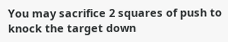You may sacrifice 2 squares of push to knock the target down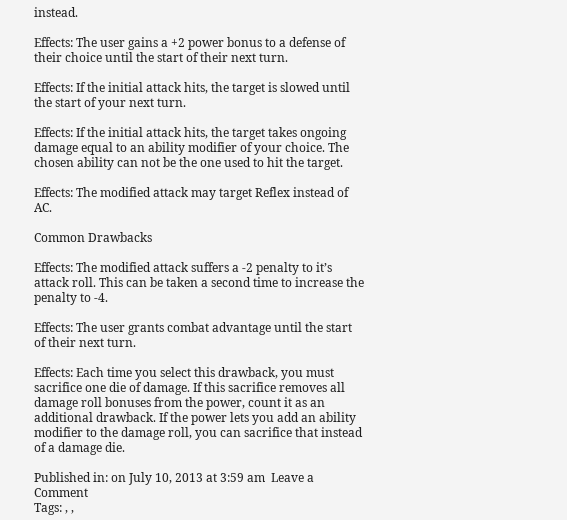instead.

Effects: The user gains a +2 power bonus to a defense of their choice until the start of their next turn.

Effects: If the initial attack hits, the target is slowed until the start of your next turn.

Effects: If the initial attack hits, the target takes ongoing damage equal to an ability modifier of your choice. The chosen ability can not be the one used to hit the target.

Effects: The modified attack may target Reflex instead of AC.

Common Drawbacks

Effects: The modified attack suffers a -2 penalty to it’s attack roll. This can be taken a second time to increase the penalty to -4.

Effects: The user grants combat advantage until the start of their next turn.

Effects: Each time you select this drawback, you must sacrifice one die of damage. If this sacrifice removes all damage roll bonuses from the power, count it as an additional drawback. If the power lets you add an ability modifier to the damage roll, you can sacrifice that instead of a damage die.

Published in: on July 10, 2013 at 3:59 am  Leave a Comment
Tags: , ,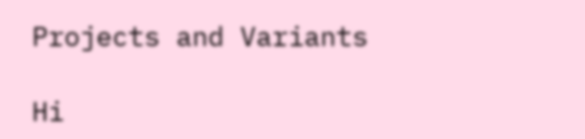Projects and Variants

Hi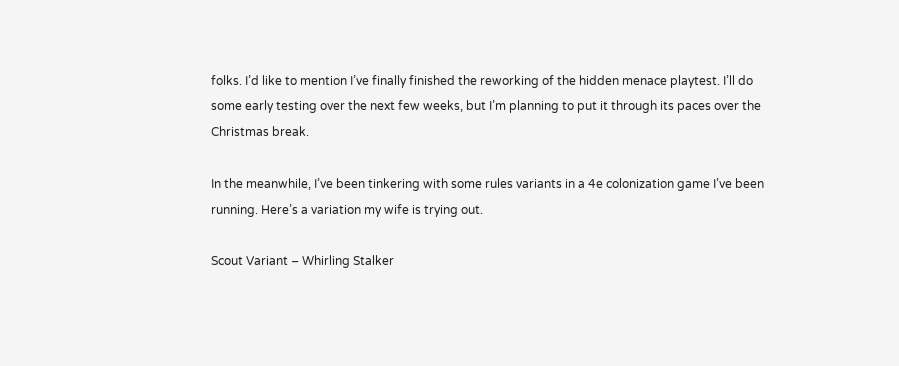folks. I’d like to mention I’ve finally finished the reworking of the hidden menace playtest. I’ll do some early testing over the next few weeks, but I’m planning to put it through its paces over the Christmas break.

In the meanwhile, I’ve been tinkering with some rules variants in a 4e colonization game I’ve been running. Here’s a variation my wife is trying out.

Scout Variant – Whirling Stalker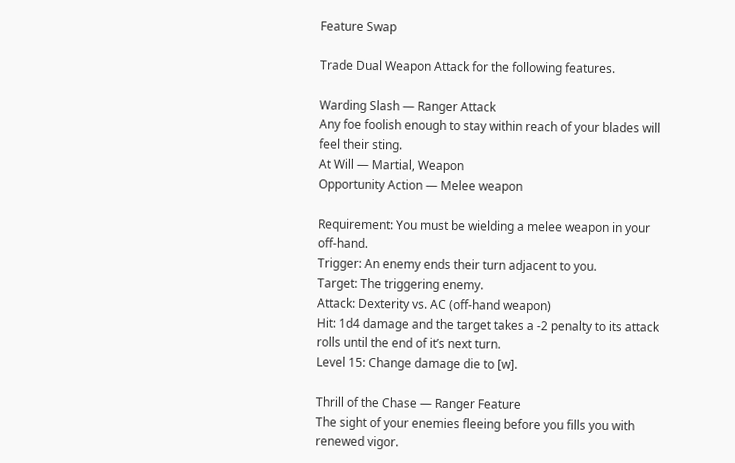Feature Swap

Trade Dual Weapon Attack for the following features.

Warding Slash — Ranger Attack
Any foe foolish enough to stay within reach of your blades will feel their sting.
At Will — Martial, Weapon
Opportunity Action — Melee weapon

Requirement: You must be wielding a melee weapon in your off-hand.
Trigger: An enemy ends their turn adjacent to you.
Target: The triggering enemy.
Attack: Dexterity vs. AC (off-hand weapon)
Hit: 1d4 damage and the target takes a -2 penalty to its attack rolls until the end of it’s next turn.
Level 15: Change damage die to [w].

Thrill of the Chase — Ranger Feature
The sight of your enemies fleeing before you fills you with renewed vigor.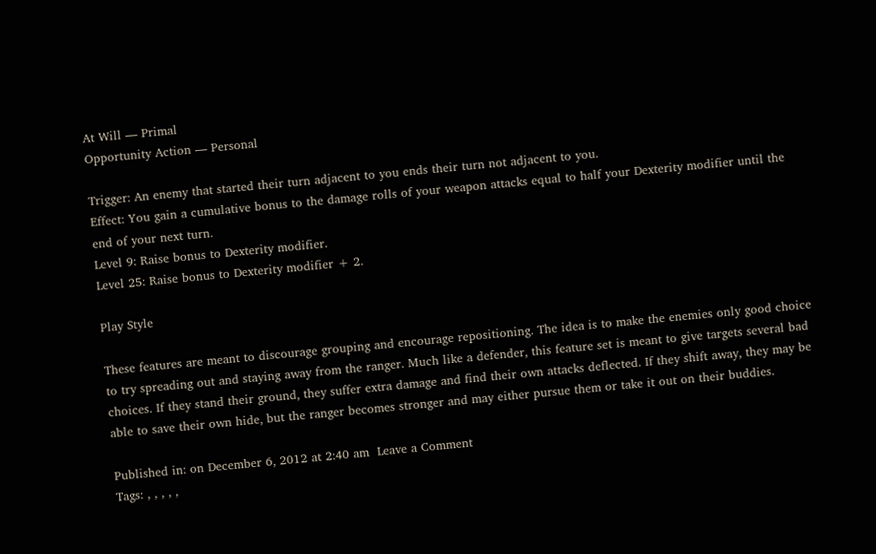At Will — Primal
Opportunity Action — Personal

Trigger: An enemy that started their turn adjacent to you ends their turn not adjacent to you.
Effect: You gain a cumulative bonus to the damage rolls of your weapon attacks equal to half your Dexterity modifier until the end of your next turn.
Level 9: Raise bonus to Dexterity modifier.
Level 25: Raise bonus to Dexterity modifier + 2.

Play Style

These features are meant to discourage grouping and encourage repositioning. The idea is to make the enemies only good choice to try spreading out and staying away from the ranger. Much like a defender, this feature set is meant to give targets several bad choices. If they stand their ground, they suffer extra damage and find their own attacks deflected. If they shift away, they may be able to save their own hide, but the ranger becomes stronger and may either pursue them or take it out on their buddies.

Published in: on December 6, 2012 at 2:40 am  Leave a Comment
Tags: , , , , ,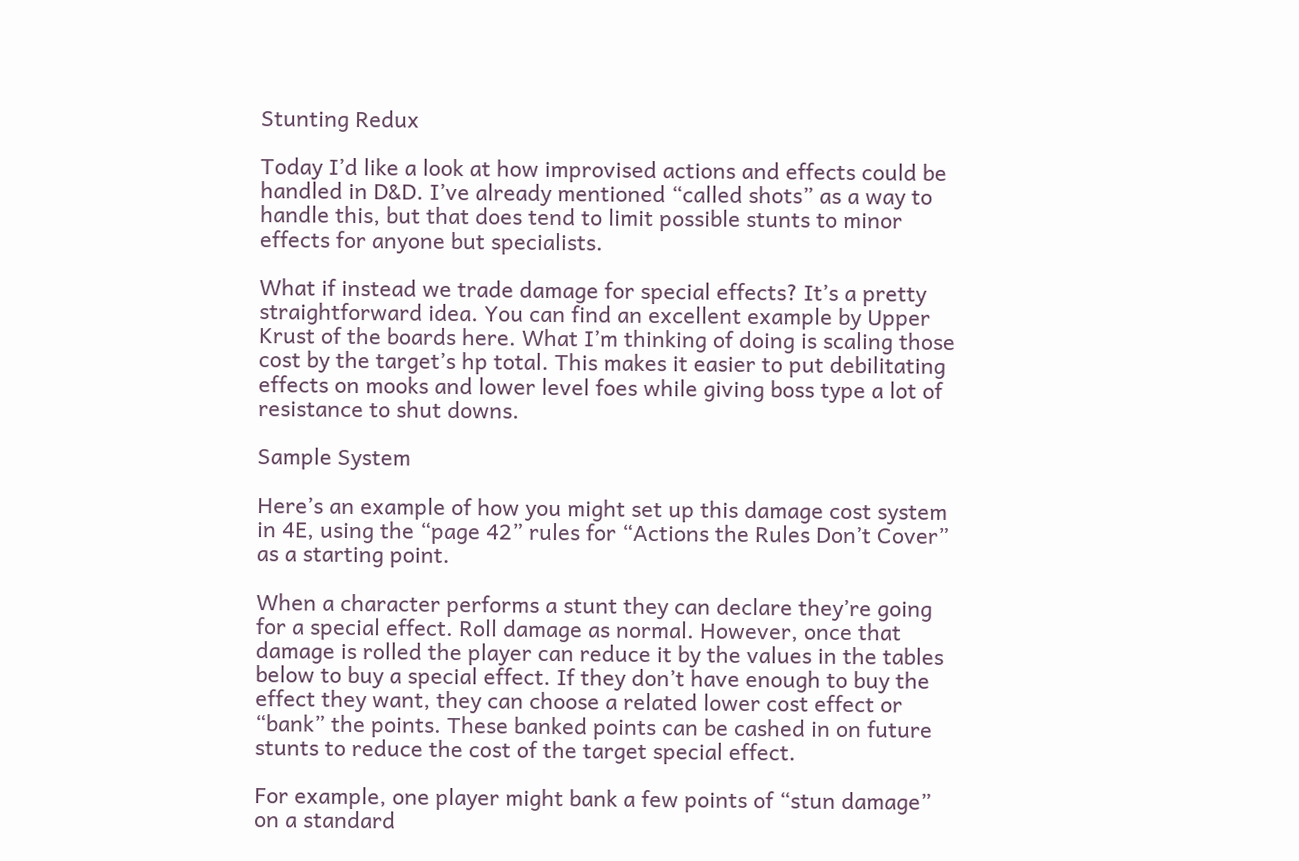Stunting Redux

Today I’d like a look at how improvised actions and effects could be handled in D&D. I’ve already mentioned “called shots” as a way to handle this, but that does tend to limit possible stunts to minor effects for anyone but specialists.

What if instead we trade damage for special effects? It’s a pretty straightforward idea. You can find an excellent example by Upper Krust of the boards here. What I’m thinking of doing is scaling those cost by the target’s hp total. This makes it easier to put debilitating effects on mooks and lower level foes while giving boss type a lot of resistance to shut downs.

Sample System

Here’s an example of how you might set up this damage cost system in 4E, using the “page 42” rules for “Actions the Rules Don’t Cover” as a starting point.

When a character performs a stunt they can declare they’re going for a special effect. Roll damage as normal. However, once that damage is rolled the player can reduce it by the values in the tables below to buy a special effect. If they don’t have enough to buy the effect they want, they can choose a related lower cost effect or “bank” the points. These banked points can be cashed in on future stunts to reduce the cost of the target special effect.

For example, one player might bank a few points of “stun damage” on a standard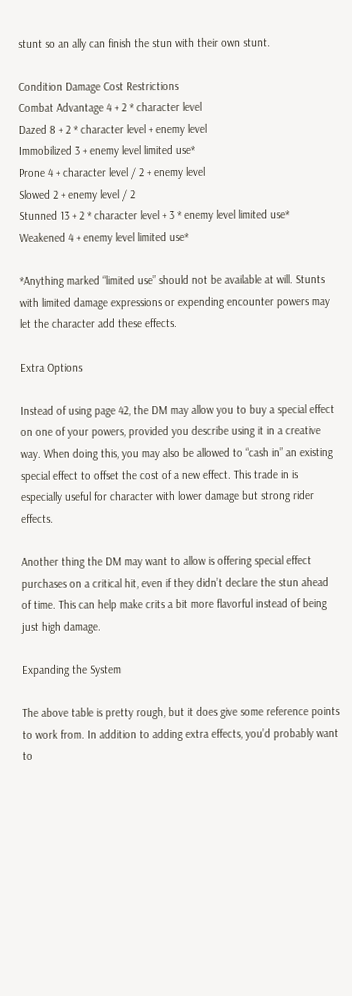stunt so an ally can finish the stun with their own stunt.

Condition Damage Cost Restrictions
Combat Advantage 4 + 2 * character level
Dazed 8 + 2 * character level + enemy level
Immobilized 3 + enemy level limited use*
Prone 4 + character level / 2 + enemy level
Slowed 2 + enemy level / 2
Stunned 13 + 2 * character level + 3 * enemy level limited use*
Weakened 4 + enemy level limited use*

*Anything marked “limited use” should not be available at will. Stunts with limited damage expressions or expending encounter powers may let the character add these effects.

Extra Options

Instead of using page 42, the DM may allow you to buy a special effect on one of your powers, provided you describe using it in a creative way. When doing this, you may also be allowed to “cash in” an existing special effect to offset the cost of a new effect. This trade in is especially useful for character with lower damage but strong rider effects.

Another thing the DM may want to allow is offering special effect purchases on a critical hit, even if they didn’t declare the stun ahead of time. This can help make crits a bit more flavorful instead of being just high damage.

Expanding the System

The above table is pretty rough, but it does give some reference points to work from. In addition to adding extra effects, you’d probably want to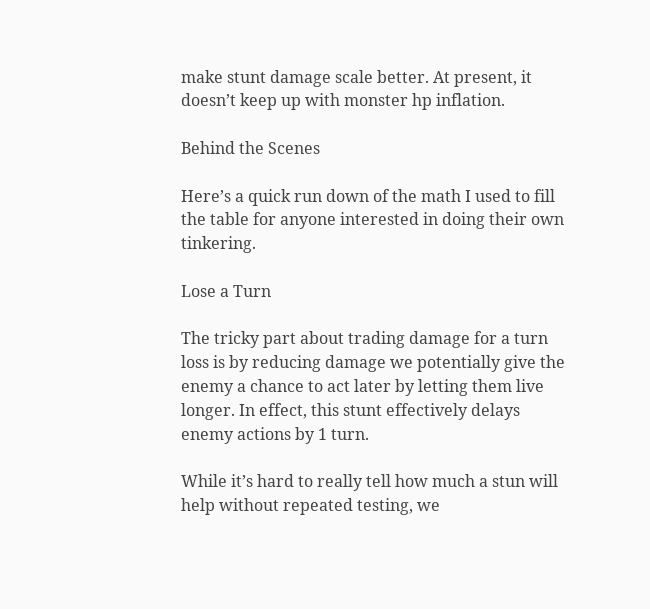make stunt damage scale better. At present, it doesn’t keep up with monster hp inflation.

Behind the Scenes

Here’s a quick run down of the math I used to fill the table for anyone interested in doing their own tinkering.

Lose a Turn

The tricky part about trading damage for a turn loss is by reducing damage we potentially give the enemy a chance to act later by letting them live longer. In effect, this stunt effectively delays enemy actions by 1 turn.

While it’s hard to really tell how much a stun will help without repeated testing, we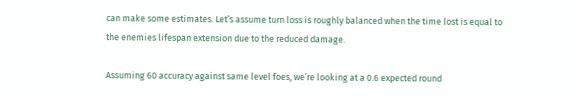can make some estimates. Let’s assume turn loss is roughly balanced when the time lost is equal to the enemies lifespan extension due to the reduced damage.

Assuming 60 accuracy against same level foes, we’re looking at a 0.6 expected round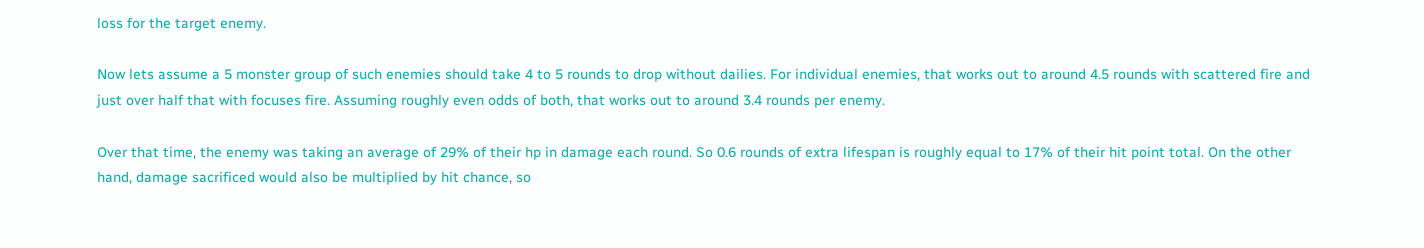loss for the target enemy.

Now lets assume a 5 monster group of such enemies should take 4 to 5 rounds to drop without dailies. For individual enemies, that works out to around 4.5 rounds with scattered fire and just over half that with focuses fire. Assuming roughly even odds of both, that works out to around 3.4 rounds per enemy.

Over that time, the enemy was taking an average of 29% of their hp in damage each round. So 0.6 rounds of extra lifespan is roughly equal to 17% of their hit point total. On the other hand, damage sacrificed would also be multiplied by hit chance, so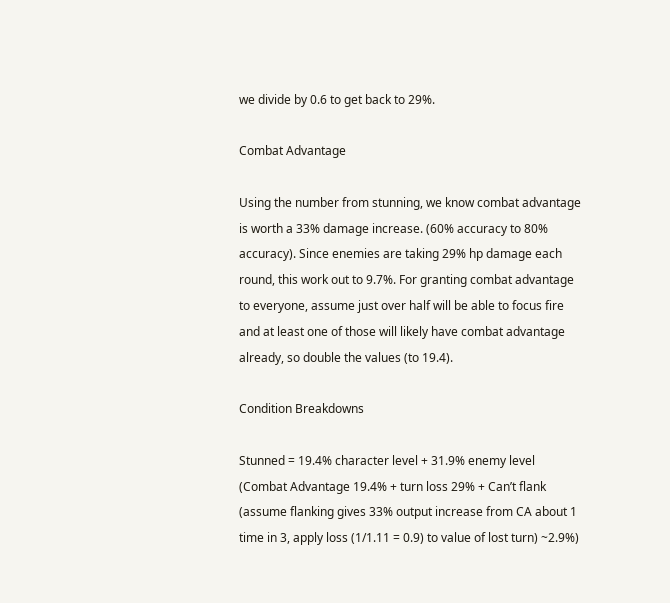we divide by 0.6 to get back to 29%.

Combat Advantage

Using the number from stunning, we know combat advantage is worth a 33% damage increase. (60% accuracy to 80% accuracy). Since enemies are taking 29% hp damage each round, this work out to 9.7%. For granting combat advantage to everyone, assume just over half will be able to focus fire and at least one of those will likely have combat advantage already, so double the values (to 19.4).

Condition Breakdowns

Stunned = 19.4% character level + 31.9% enemy level (Combat Advantage 19.4% + turn loss 29% + Can’t flank (assume flanking gives 33% output increase from CA about 1 time in 3, apply loss (1/1.11 = 0.9) to value of lost turn) ~2.9%)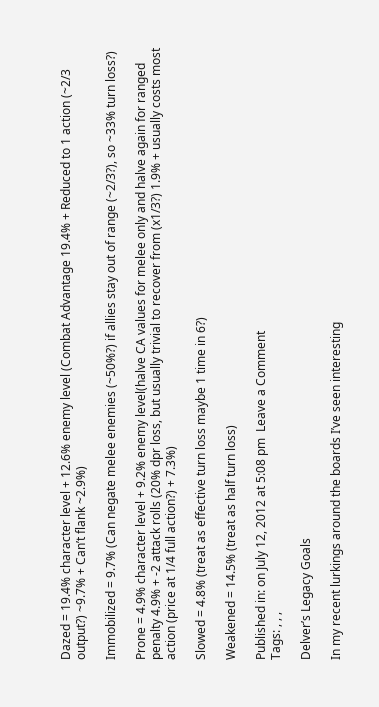Dazed = 19.4% character level + 12.6% enemy level (Combat Advantage 19.4% + Reduced to 1 action (~2/3 output?) ~9.7% + Can’t flank ~2.9%)

Immobilized = 9.7% (Can negate melee enemies (~50%?) if allies stay out of range (~2/3?), so ~33% turn loss?)

Prone = 4.9% character level + 9.2% enemy level(halve CA values for melee only and halve again for ranged penalty 4.9% + -2 attack rolls (20% dpr loss, but usually trivial to recover from (x1/3?) 1.9% + usually costs most action (price at 1/4 full action?) + 7.3%)

Slowed = 4.8% (treat as effective turn loss maybe 1 time in 6?)

Weakened = 14.5% (treat as half turn loss)

Published in: on July 12, 2012 at 5:08 pm  Leave a Comment
Tags: , , ,

Delver’s Legacy Goals

In my recent lurkings around the boards I’ve seen interesting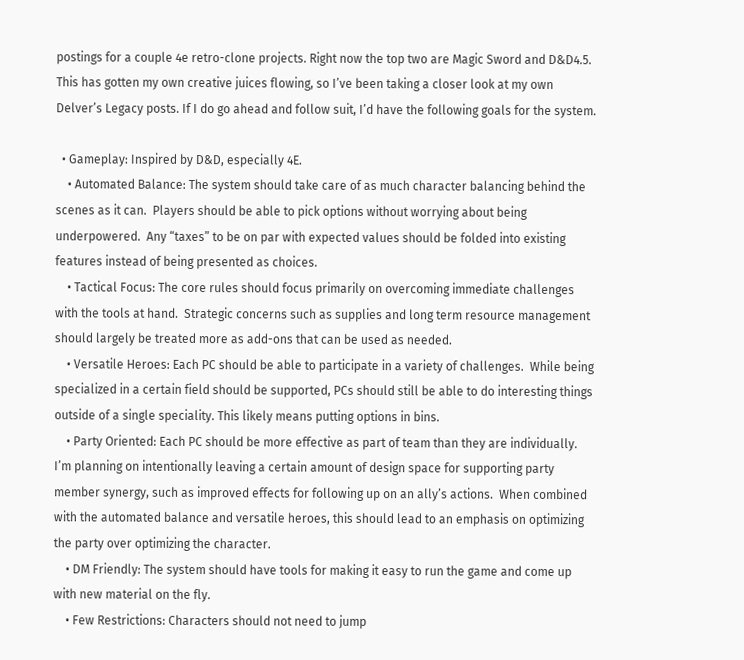postings for a couple 4e retro-clone projects. Right now the top two are Magic Sword and D&D4.5. This has gotten my own creative juices flowing, so I’ve been taking a closer look at my own Delver’s Legacy posts. If I do go ahead and follow suit, I’d have the following goals for the system.

  • Gameplay: Inspired by D&D, especially 4E.
    • Automated Balance: The system should take care of as much character balancing behind the scenes as it can.  Players should be able to pick options without worrying about being underpowered.  Any “taxes” to be on par with expected values should be folded into existing features instead of being presented as choices.
    • Tactical Focus: The core rules should focus primarily on overcoming immediate challenges with the tools at hand.  Strategic concerns such as supplies and long term resource management should largely be treated more as add-ons that can be used as needed.
    • Versatile Heroes: Each PC should be able to participate in a variety of challenges.  While being specialized in a certain field should be supported, PCs should still be able to do interesting things outside of a single speciality. This likely means putting options in bins.
    • Party Oriented: Each PC should be more effective as part of team than they are individually.  I’m planning on intentionally leaving a certain amount of design space for supporting party member synergy, such as improved effects for following up on an ally’s actions.  When combined with the automated balance and versatile heroes, this should lead to an emphasis on optimizing the party over optimizing the character.
    • DM Friendly: The system should have tools for making it easy to run the game and come up with new material on the fly.
    • Few Restrictions: Characters should not need to jump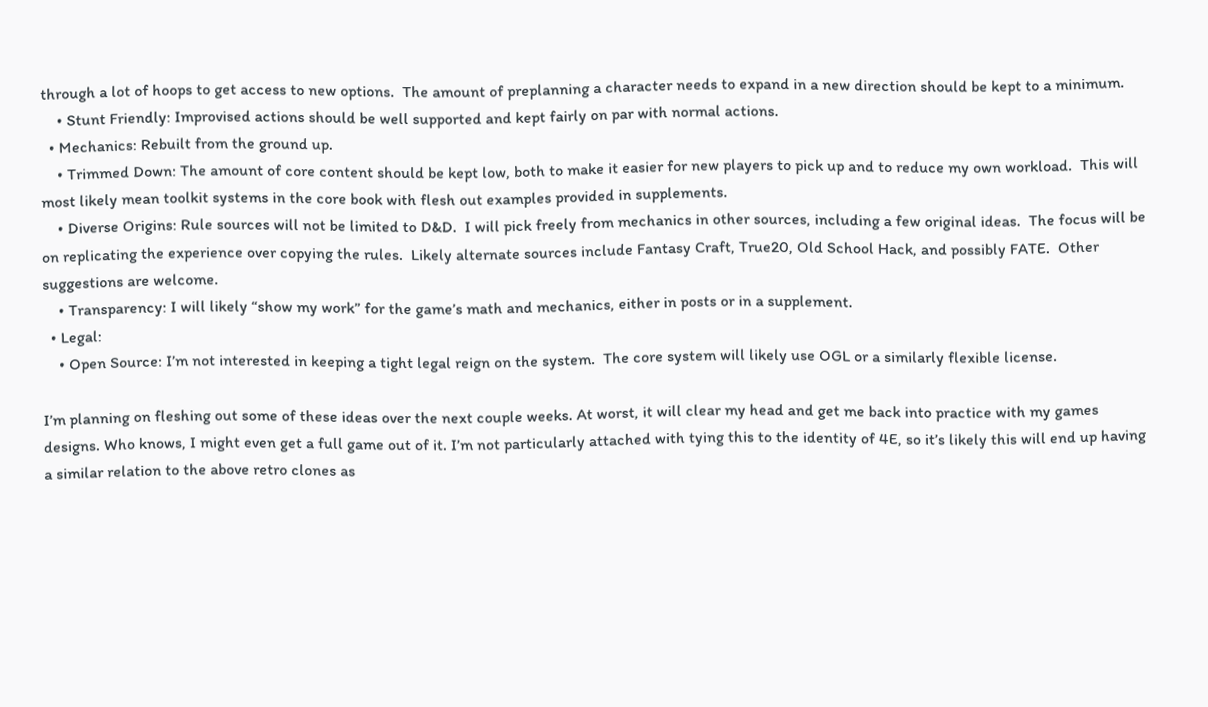through a lot of hoops to get access to new options.  The amount of preplanning a character needs to expand in a new direction should be kept to a minimum.
    • Stunt Friendly: Improvised actions should be well supported and kept fairly on par with normal actions.
  • Mechanics: Rebuilt from the ground up.
    • Trimmed Down: The amount of core content should be kept low, both to make it easier for new players to pick up and to reduce my own workload.  This will most likely mean toolkit systems in the core book with flesh out examples provided in supplements.
    • Diverse Origins: Rule sources will not be limited to D&D.  I will pick freely from mechanics in other sources, including a few original ideas.  The focus will be on replicating the experience over copying the rules.  Likely alternate sources include Fantasy Craft, True20, Old School Hack, and possibly FATE.  Other suggestions are welcome.
    • Transparency: I will likely “show my work” for the game’s math and mechanics, either in posts or in a supplement.
  • Legal:
    • Open Source: I’m not interested in keeping a tight legal reign on the system.  The core system will likely use OGL or a similarly flexible license.

I’m planning on fleshing out some of these ideas over the next couple weeks. At worst, it will clear my head and get me back into practice with my games designs. Who knows, I might even get a full game out of it. I’m not particularly attached with tying this to the identity of 4E, so it’s likely this will end up having a similar relation to the above retro clones as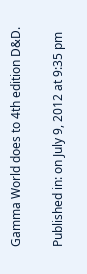Gamma World does to 4th edition D&D.

Published in: on July 9, 2012 at 9:35 pm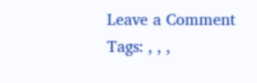Leave a Comment
Tags: , , ,